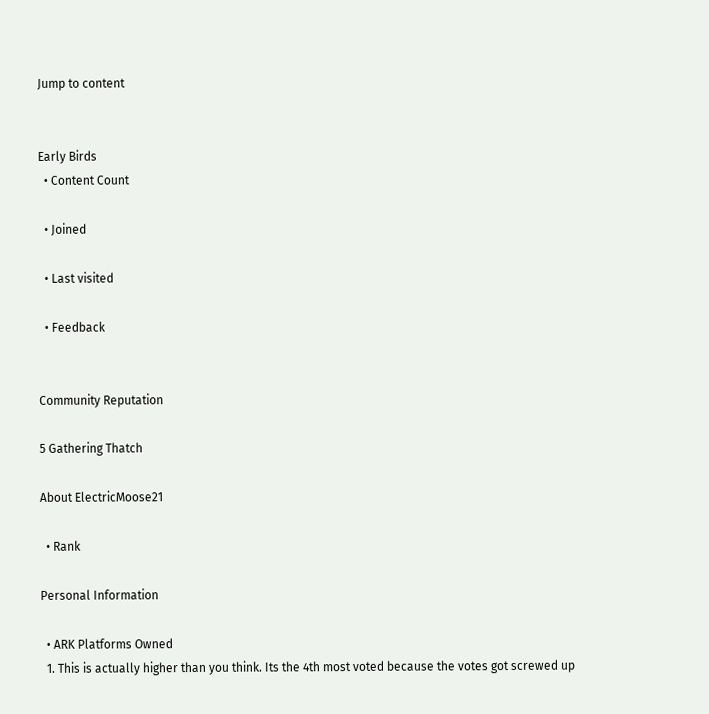Jump to content


Early Birds
  • Content Count

  • Joined

  • Last visited

  • Feedback


Community Reputation

5 Gathering Thatch

About ElectricMoose21

  • Rank

Personal Information

  • ARK Platforms Owned
  1. This is actually higher than you think. Its the 4th most voted because the votes got screwed up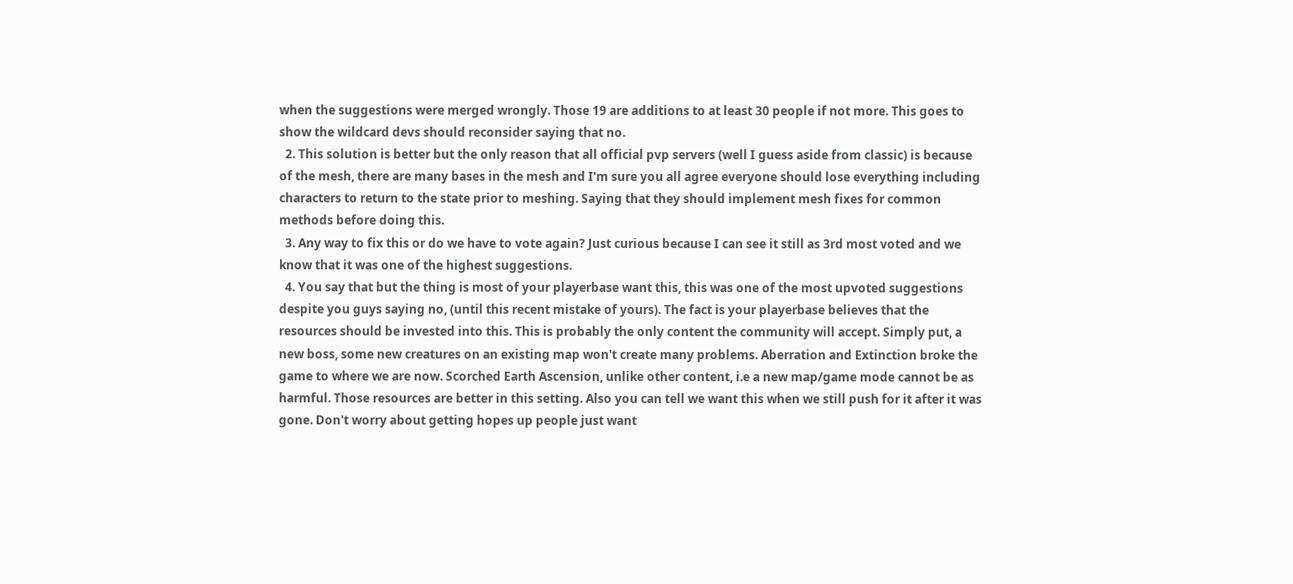when the suggestions were merged wrongly. Those 19 are additions to at least 30 people if not more. This goes to show the wildcard devs should reconsider saying that no.
  2. This solution is better but the only reason that all official pvp servers (well I guess aside from classic) is because of the mesh, there are many bases in the mesh and I'm sure you all agree everyone should lose everything including characters to return to the state prior to meshing. Saying that they should implement mesh fixes for common methods before doing this.
  3. Any way to fix this or do we have to vote again? Just curious because I can see it still as 3rd most voted and we know that it was one of the highest suggestions.
  4. You say that but the thing is most of your playerbase want this, this was one of the most upvoted suggestions despite you guys saying no, (until this recent mistake of yours). The fact is your playerbase believes that the resources should be invested into this. This is probably the only content the community will accept. Simply put, a new boss, some new creatures on an existing map won't create many problems. Aberration and Extinction broke the game to where we are now. Scorched Earth Ascension, unlike other content, i.e a new map/game mode cannot be as harmful. Those resources are better in this setting. Also you can tell we want this when we still push for it after it was gone. Don't worry about getting hopes up people just want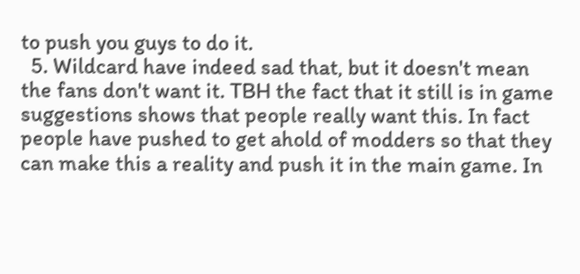to push you guys to do it.
  5. Wildcard have indeed sad that, but it doesn't mean the fans don't want it. TBH the fact that it still is in game suggestions shows that people really want this. In fact people have pushed to get ahold of modders so that they can make this a reality and push it in the main game. In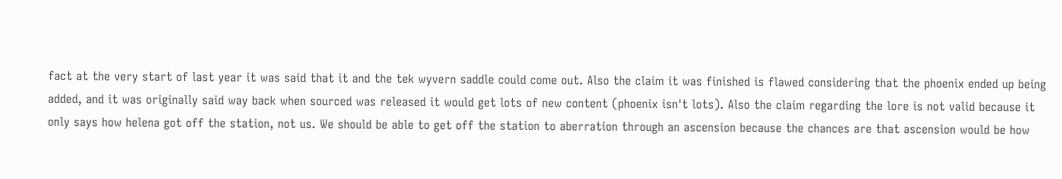fact at the very start of last year it was said that it and the tek wyvern saddle could come out. Also the claim it was finished is flawed considering that the phoenix ended up being added, and it was originally said way back when sourced was released it would get lots of new content (phoenix isn't lots). Also the claim regarding the lore is not valid because it only says how helena got off the station, not us. We should be able to get off the station to aberration through an ascension because the chances are that ascension would be how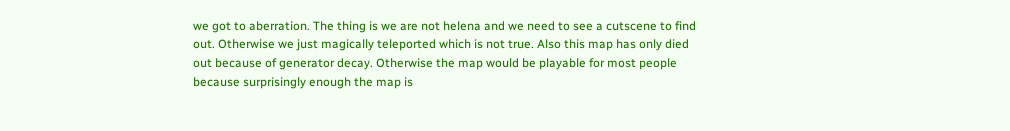we got to aberration. The thing is we are not helena and we need to see a cutscene to find out. Otherwise we just magically teleported which is not true. Also this map has only died out because of generator decay. Otherwise the map would be playable for most people because surprisingly enough the map is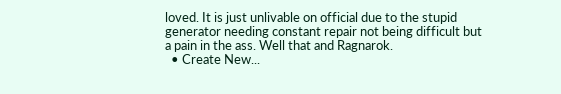loved. It is just unlivable on official due to the stupid generator needing constant repair not being difficult but a pain in the ass. Well that and Ragnarok.
  • Create New...